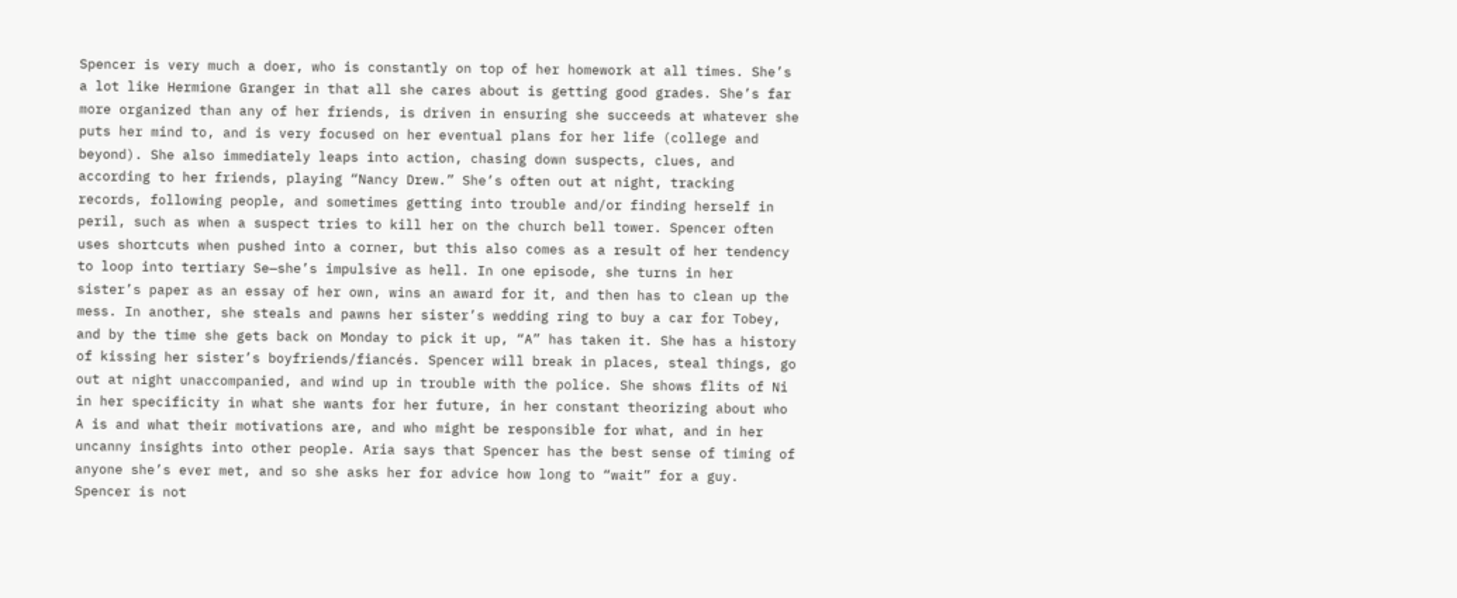Spencer is very much a doer, who is constantly on top of her homework at all times. She’s a lot like Hermione Granger in that all she cares about is getting good grades. She’s far more organized than any of her friends, is driven in ensuring she succeeds at whatever she puts her mind to, and is very focused on her eventual plans for her life (college and beyond). She also immediately leaps into action, chasing down suspects, clues, and according to her friends, playing “Nancy Drew.” She’s often out at night, tracking records, following people, and sometimes getting into trouble and/or finding herself in peril, such as when a suspect tries to kill her on the church bell tower. Spencer often uses shortcuts when pushed into a corner, but this also comes as a result of her tendency to loop into tertiary Se—she’s impulsive as hell. In one episode, she turns in her sister’s paper as an essay of her own, wins an award for it, and then has to clean up the mess. In another, she steals and pawns her sister’s wedding ring to buy a car for Tobey, and by the time she gets back on Monday to pick it up, “A” has taken it. She has a history of kissing her sister’s boyfriends/fiancés. Spencer will break in places, steal things, go out at night unaccompanied, and wind up in trouble with the police. She shows flits of Ni in her specificity in what she wants for her future, in her constant theorizing about who A is and what their motivations are, and who might be responsible for what, and in her uncanny insights into other people. Aria says that Spencer has the best sense of timing of anyone she’s ever met, and so she asks her for advice how long to “wait” for a guy. Spencer is not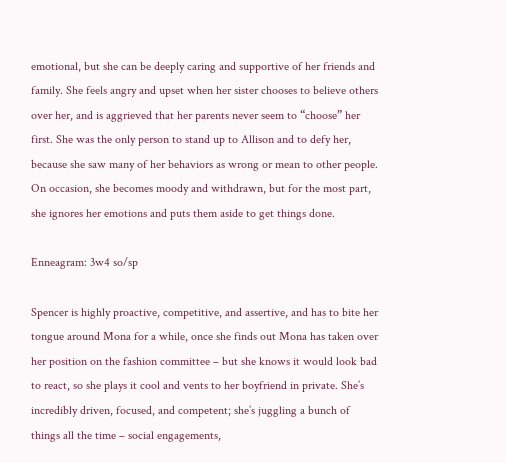emotional, but she can be deeply caring and supportive of her friends and family. She feels angry and upset when her sister chooses to believe others over her, and is aggrieved that her parents never seem to “choose” her first. She was the only person to stand up to Allison and to defy her, because she saw many of her behaviors as wrong or mean to other people. On occasion, she becomes moody and withdrawn, but for the most part, she ignores her emotions and puts them aside to get things done.

Enneagram: 3w4 so/sp

Spencer is highly proactive, competitive, and assertive, and has to bite her tongue around Mona for a while, once she finds out Mona has taken over her position on the fashion committee – but she knows it would look bad to react, so she plays it cool and vents to her boyfriend in private. She’s incredibly driven, focused, and competent; she’s juggling a bunch of things all the time – social engagements,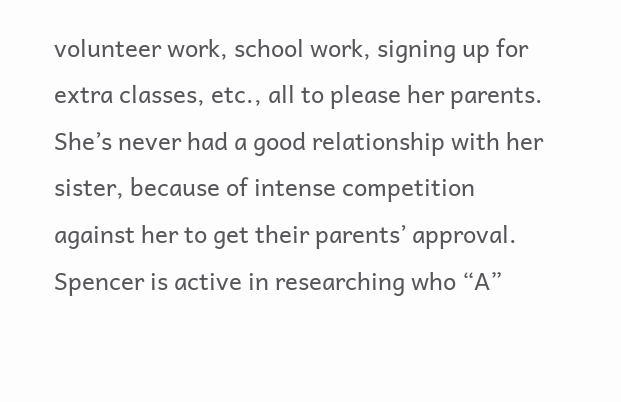volunteer work, school work, signing up for extra classes, etc., all to please her parents. She’s never had a good relationship with her sister, because of intense competition against her to get their parents’ approval. Spencer is active in researching who “A”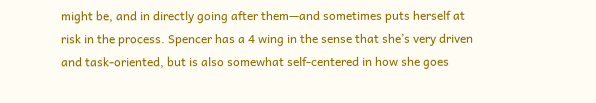might be, and in directly going after them—and sometimes puts herself at risk in the process. Spencer has a 4 wing in the sense that she’s very driven and task-oriented, but is also somewhat self-centered in how she goes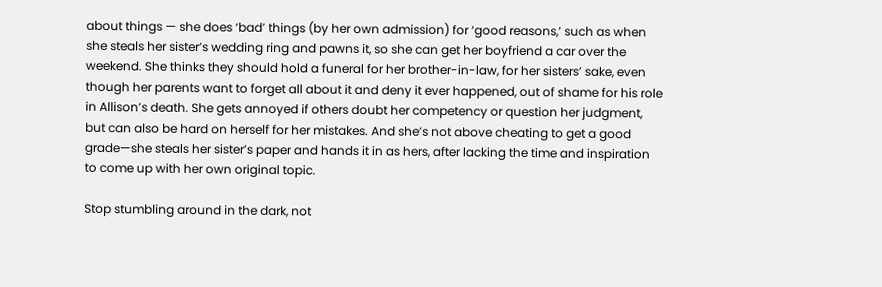about things — she does ‘bad’ things (by her own admission) for ‘good reasons,’ such as when she steals her sister’s wedding ring and pawns it, so she can get her boyfriend a car over the weekend. She thinks they should hold a funeral for her brother-in-law, for her sisters’ sake, even though her parents want to forget all about it and deny it ever happened, out of shame for his role in Allison’s death. She gets annoyed if others doubt her competency or question her judgment, but can also be hard on herself for her mistakes. And she’s not above cheating to get a good grade—she steals her sister’s paper and hands it in as hers, after lacking the time and inspiration to come up with her own original topic.

Stop stumbling around in the dark, not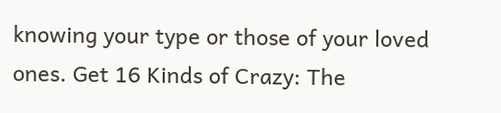knowing your type or those of your loved ones. Get 16 Kinds of Crazy: The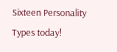Sixteen Personality Types today!